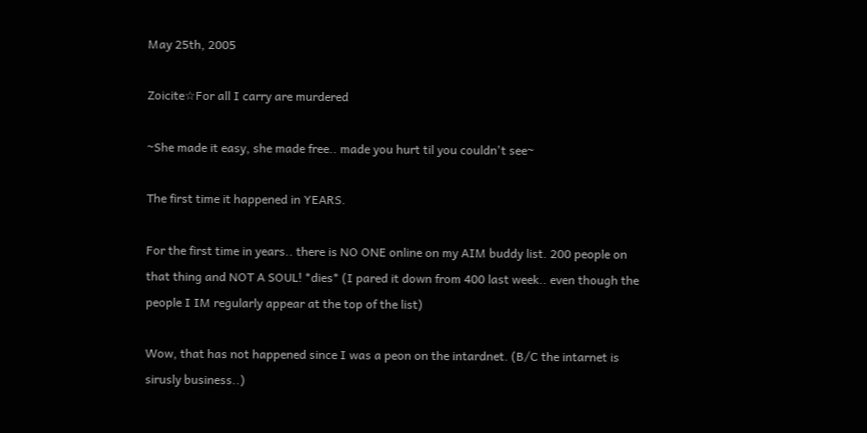May 25th, 2005

Zoicite☆For all I carry are murdered

~She made it easy, she made free.. made you hurt til you couldn't see~

The first time it happened in YEARS.

For the first time in years.. there is NO ONE online on my AIM buddy list. 200 people on that thing and NOT A SOUL! *dies* (I pared it down from 400 last week.. even though the people I IM regularly appear at the top of the list)

Wow, that has not happened since I was a peon on the intardnet. (B/C the intarnet is sirusly business..)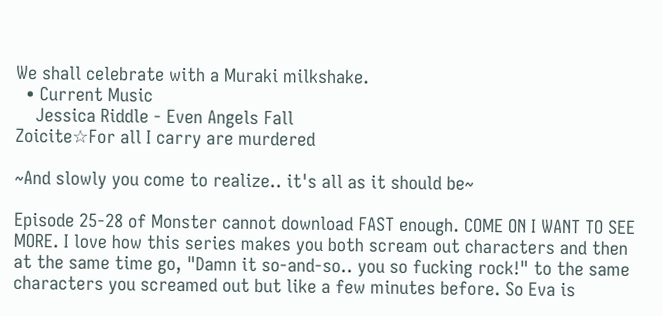We shall celebrate with a Muraki milkshake.
  • Current Music
    Jessica Riddle - Even Angels Fall
Zoicite☆For all I carry are murdered

~And slowly you come to realize.. it's all as it should be~

Episode 25-28 of Monster cannot download FAST enough. COME ON I WANT TO SEE MORE. I love how this series makes you both scream out characters and then at the same time go, "Damn it so-and-so.. you so fucking rock!" to the same characters you screamed out but like a few minutes before. So Eva is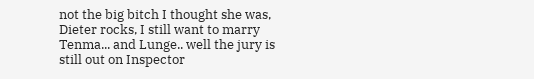not the big bitch I thought she was, Dieter rocks, I still want to marry Tenma... and Lunge.. well the jury is still out on Inspector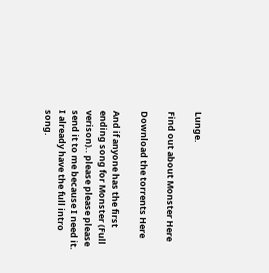Lunge.

Find out about Monster Here

Download the torrents Here

And if anyone has the first ending song for Monster (Full verison).. please please please send it to me because I need it. I already have the full intro song.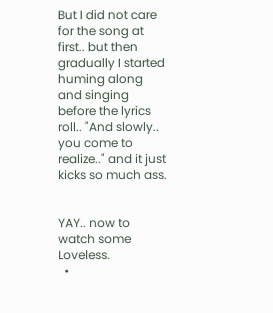But I did not care for the song at first.. but then gradually I started huming along and singing before the lyrics roll.. "And slowly.. you come to realize.." and it just kicks so much ass.


YAY.. now to watch some Loveless.
  •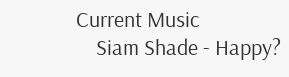Current Music
    Siam Shade - Happy?